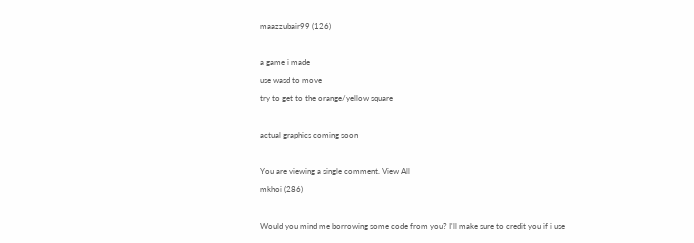maazzubair99 (126)

a game i made
use wasd to move
try to get to the orange/yellow square

actual graphics coming soon

You are viewing a single comment. View All
mkhoi (286)

Would you mind me borrowing some code from you? I'll make sure to credit you if i use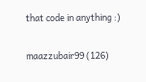that code in anything :)

maazzubair99 (126)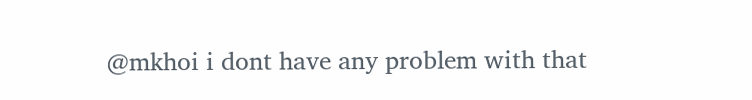@mkhoi i dont have any problem with that